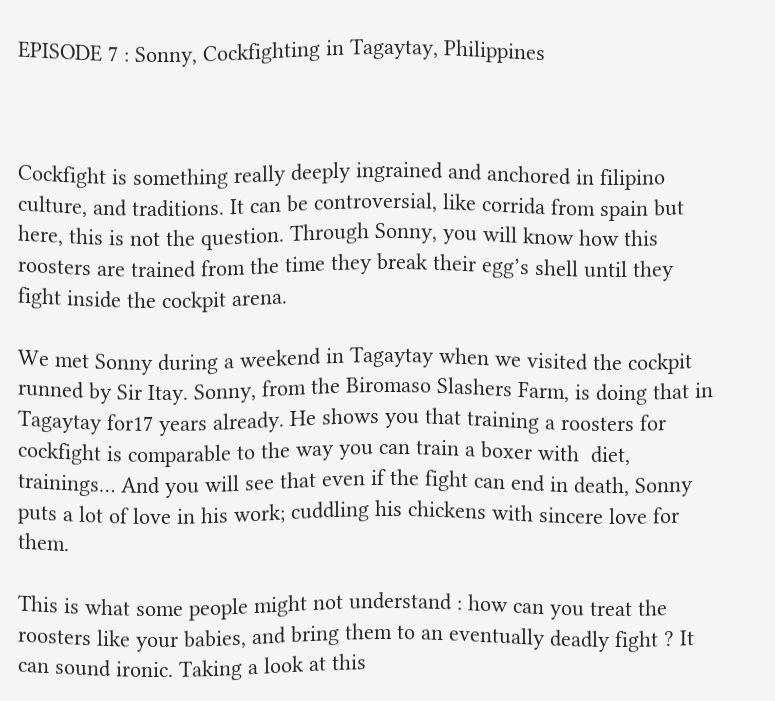EPISODE 7 : Sonny, Cockfighting in Tagaytay, Philippines



Cockfight is something really deeply ingrained and anchored in filipino culture, and traditions. It can be controversial, like corrida from spain but here, this is not the question. Through Sonny, you will know how this roosters are trained from the time they break their egg’s shell until they fight inside the cockpit arena.

We met Sonny during a weekend in Tagaytay when we visited the cockpit runned by Sir Itay. Sonny, from the Biromaso Slashers Farm, is doing that in Tagaytay for17 years already. He shows you that training a roosters for cockfight is comparable to the way you can train a boxer with  diet, trainings… And you will see that even if the fight can end in death, Sonny puts a lot of love in his work; cuddling his chickens with sincere love for them.

This is what some people might not understand : how can you treat the roosters like your babies, and bring them to an eventually deadly fight ? It can sound ironic. Taking a look at this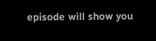episode will show you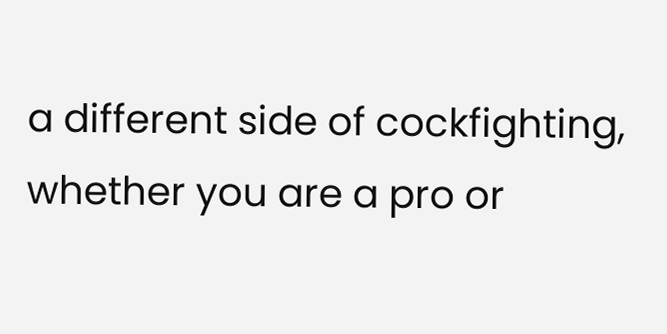a different side of cockfighting, whether you are a pro or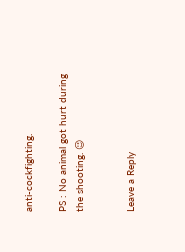anti-cockfighting.

PS : No animal got hurt during the shooting. 😉


Leave a Reply